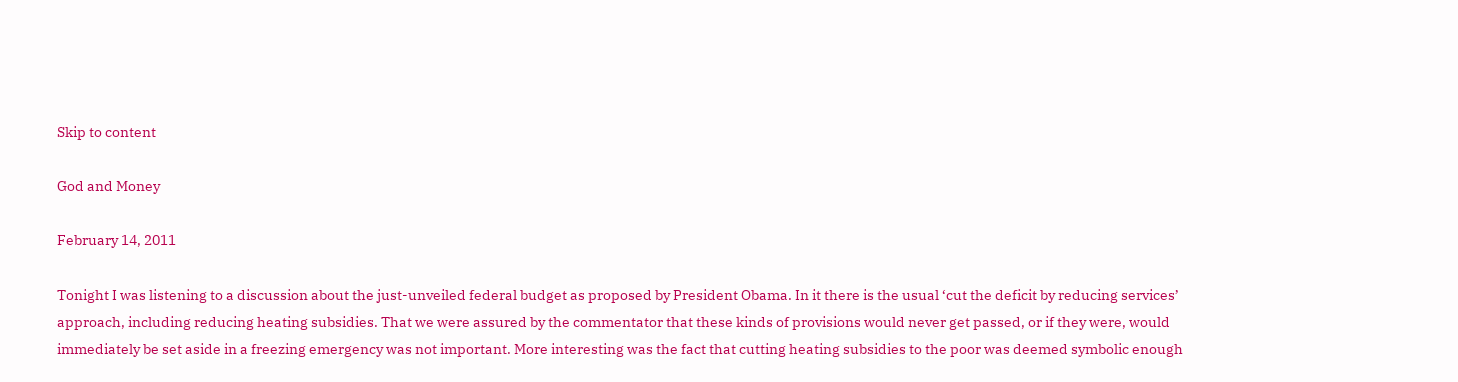Skip to content

God and Money

February 14, 2011

Tonight I was listening to a discussion about the just-unveiled federal budget as proposed by President Obama. In it there is the usual ‘cut the deficit by reducing services’ approach, including reducing heating subsidies. That we were assured by the commentator that these kinds of provisions would never get passed, or if they were, would immediately be set aside in a freezing emergency was not important. More interesting was the fact that cutting heating subsidies to the poor was deemed symbolic enough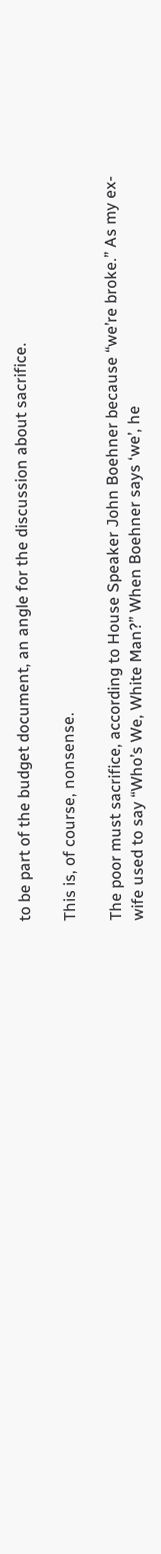to be part of the budget document, an angle for the discussion about sacrifice.

This is, of course, nonsense.

The poor must sacrifice, according to House Speaker John Boehner because “we’re broke.” As my ex-wife used to say “Who’s We, White Man?” When Boehner says ‘we’, he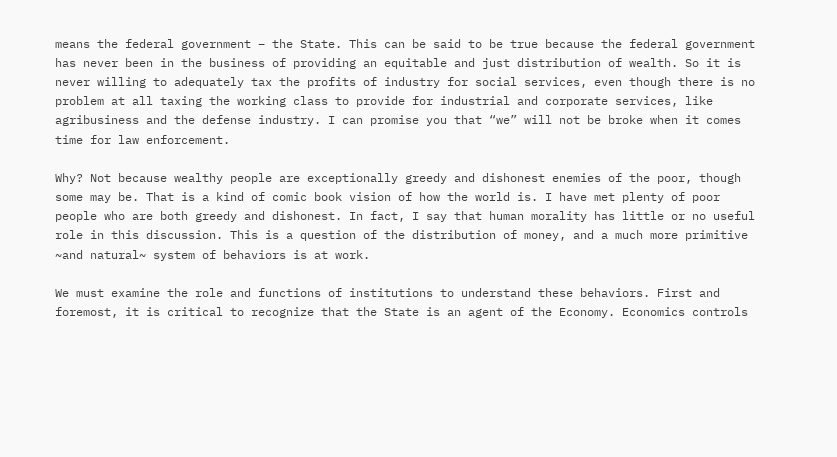means the federal government – the State. This can be said to be true because the federal government has never been in the business of providing an equitable and just distribution of wealth. So it is never willing to adequately tax the profits of industry for social services, even though there is no problem at all taxing the working class to provide for industrial and corporate services, like agribusiness and the defense industry. I can promise you that “we” will not be broke when it comes time for law enforcement.

Why? Not because wealthy people are exceptionally greedy and dishonest enemies of the poor, though some may be. That is a kind of comic book vision of how the world is. I have met plenty of poor people who are both greedy and dishonest. In fact, I say that human morality has little or no useful role in this discussion. This is a question of the distribution of money, and a much more primitive ~and natural~ system of behaviors is at work.

We must examine the role and functions of institutions to understand these behaviors. First and foremost, it is critical to recognize that the State is an agent of the Economy. Economics controls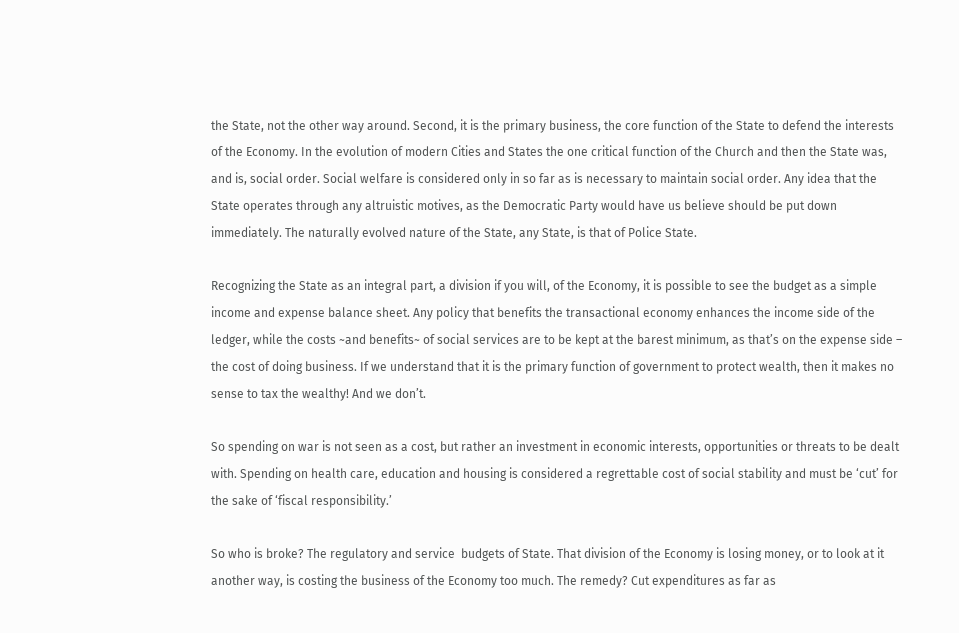the State, not the other way around. Second, it is the primary business, the core function of the State to defend the interests of the Economy. In the evolution of modern Cities and States the one critical function of the Church and then the State was, and is, social order. Social welfare is considered only in so far as is necessary to maintain social order. Any idea that the State operates through any altruistic motives, as the Democratic Party would have us believe should be put down immediately. The naturally evolved nature of the State, any State, is that of Police State.

Recognizing the State as an integral part, a division if you will, of the Economy, it is possible to see the budget as a simple income and expense balance sheet. Any policy that benefits the transactional economy enhances the income side of the ledger, while the costs ~and benefits~ of social services are to be kept at the barest minimum, as that’s on the expense side – the cost of doing business. If we understand that it is the primary function of government to protect wealth, then it makes no sense to tax the wealthy! And we don’t.

So spending on war is not seen as a cost, but rather an investment in economic interests, opportunities or threats to be dealt with. Spending on health care, education and housing is considered a regrettable cost of social stability and must be ‘cut’ for the sake of ‘fiscal responsibility.’

So who is broke? The regulatory and service  budgets of State. That division of the Economy is losing money, or to look at it another way, is costing the business of the Economy too much. The remedy? Cut expenditures as far as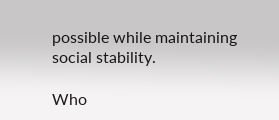possible while maintaining social stability.

Who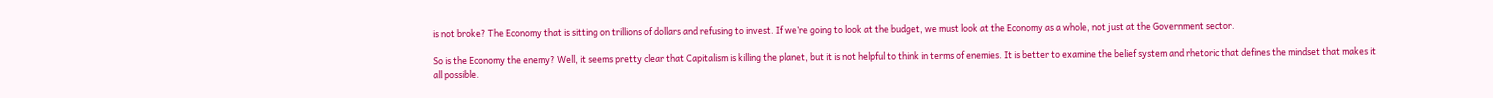is not broke? The Economy that is sitting on trillions of dollars and refusing to invest. If we’re going to look at the budget, we must look at the Economy as a whole, not just at the Government sector.

So is the Economy the enemy? Well, it seems pretty clear that Capitalism is killing the planet, but it is not helpful to think in terms of enemies. It is better to examine the belief system and rhetoric that defines the mindset that makes it all possible.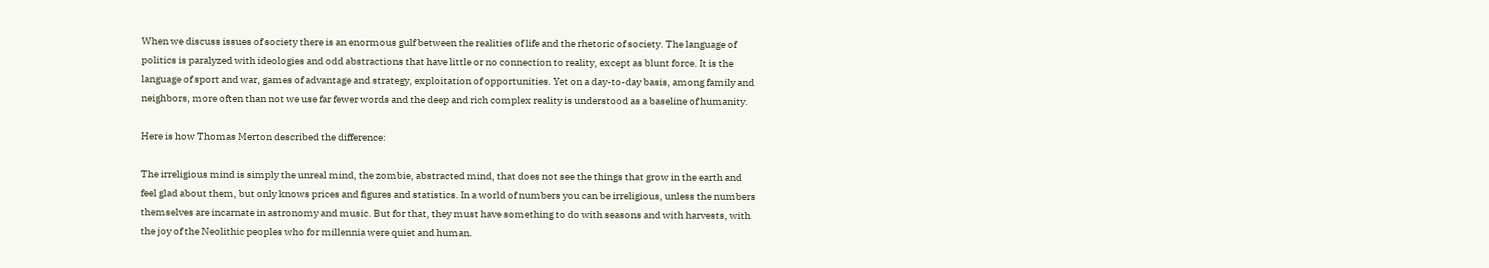When we discuss issues of society there is an enormous gulf between the realities of life and the rhetoric of society. The language of politics is paralyzed with ideologies and odd abstractions that have little or no connection to reality, except as blunt force. It is the language of sport and war, games of advantage and strategy, exploitation of opportunities. Yet on a day-to-day basis, among family and neighbors, more often than not we use far fewer words and the deep and rich complex reality is understood as a baseline of humanity.

Here is how Thomas Merton described the difference:

The irreligious mind is simply the unreal mind, the zombie, abstracted mind, that does not see the things that grow in the earth and feel glad about them, but only knows prices and figures and statistics. In a world of numbers you can be irreligious, unless the numbers themselves are incarnate in astronomy and music. But for that, they must have something to do with seasons and with harvests, with the joy of the Neolithic peoples who for millennia were quiet and human.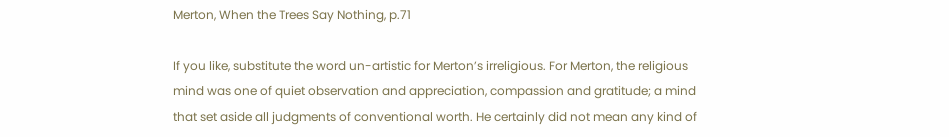Merton, When the Trees Say Nothing, p.71

If you like, substitute the word un-artistic for Merton’s irreligious. For Merton, the religious mind was one of quiet observation and appreciation, compassion and gratitude; a mind that set aside all judgments of conventional worth. He certainly did not mean any kind of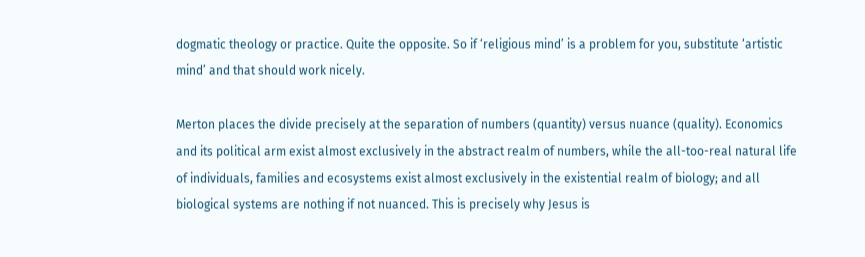dogmatic theology or practice. Quite the opposite. So if ‘religious mind’ is a problem for you, substitute ‘artistic mind’ and that should work nicely.

Merton places the divide precisely at the separation of numbers (quantity) versus nuance (quality). Economics and its political arm exist almost exclusively in the abstract realm of numbers, while the all-too-real natural life of individuals, families and ecosystems exist almost exclusively in the existential realm of biology; and all biological systems are nothing if not nuanced. This is precisely why Jesus is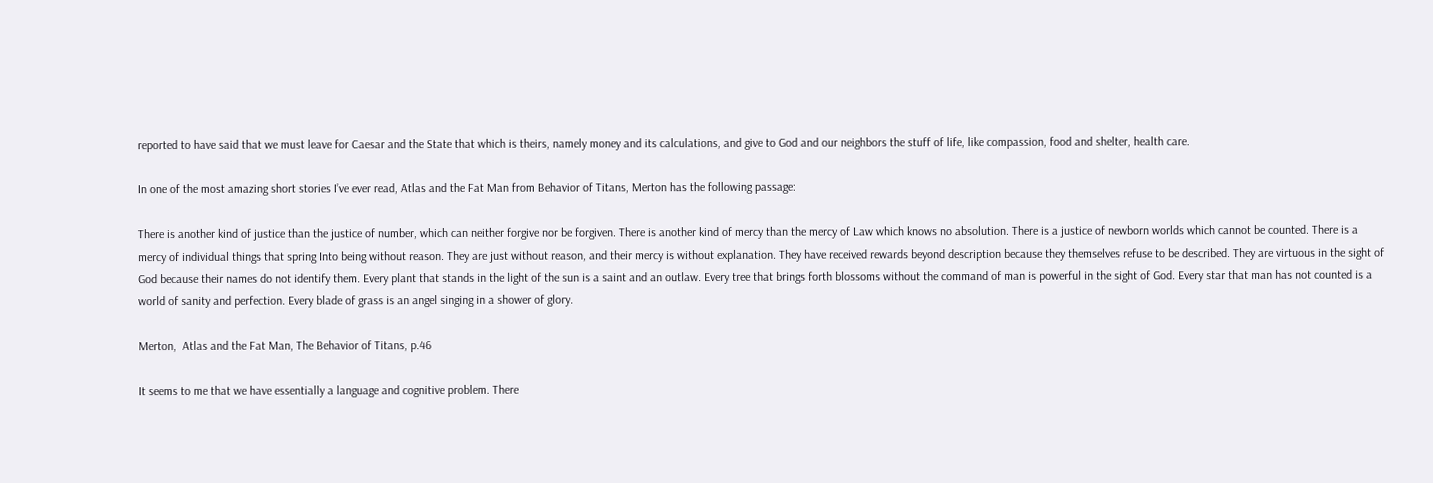reported to have said that we must leave for Caesar and the State that which is theirs, namely money and its calculations, and give to God and our neighbors the stuff of life, like compassion, food and shelter, health care.

In one of the most amazing short stories I’ve ever read, Atlas and the Fat Man from Behavior of Titans, Merton has the following passage:

There is another kind of justice than the justice of number, which can neither forgive nor be forgiven. There is another kind of mercy than the mercy of Law which knows no absolution. There is a justice of newborn worlds which cannot be counted. There is a mercy of individual things that spring Into being without reason. They are just without reason, and their mercy is without explanation. They have received rewards beyond description because they themselves refuse to be described. They are virtuous in the sight of God because their names do not identify them. Every plant that stands in the light of the sun is a saint and an outlaw. Every tree that brings forth blossoms without the command of man is powerful in the sight of God. Every star that man has not counted is a world of sanity and perfection. Every blade of grass is an angel singing in a shower of glory.

Merton,  Atlas and the Fat Man, The Behavior of Titans, p.46

It seems to me that we have essentially a language and cognitive problem. There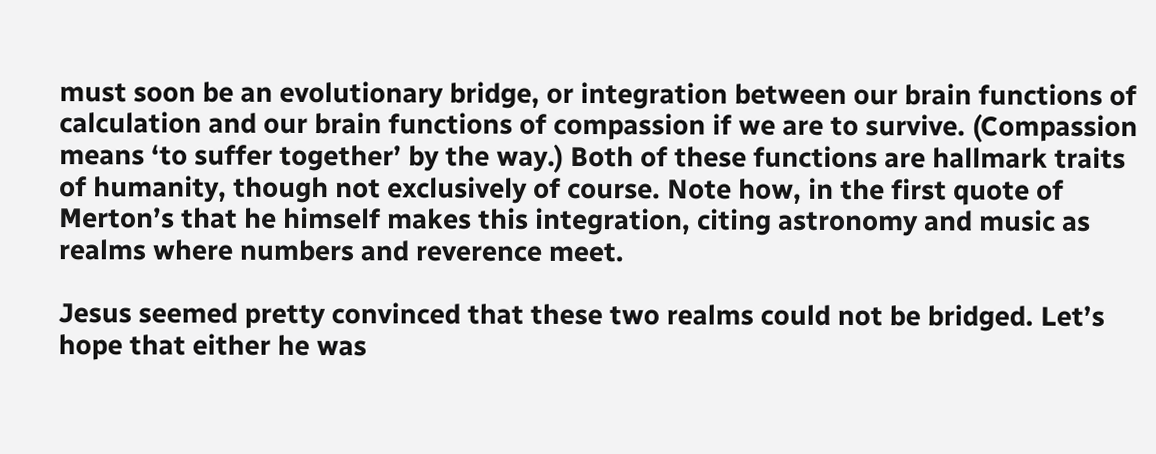must soon be an evolutionary bridge, or integration between our brain functions of calculation and our brain functions of compassion if we are to survive. (Compassion means ‘to suffer together’ by the way.) Both of these functions are hallmark traits of humanity, though not exclusively of course. Note how, in the first quote of Merton’s that he himself makes this integration, citing astronomy and music as realms where numbers and reverence meet.

Jesus seemed pretty convinced that these two realms could not be bridged. Let’s hope that either he was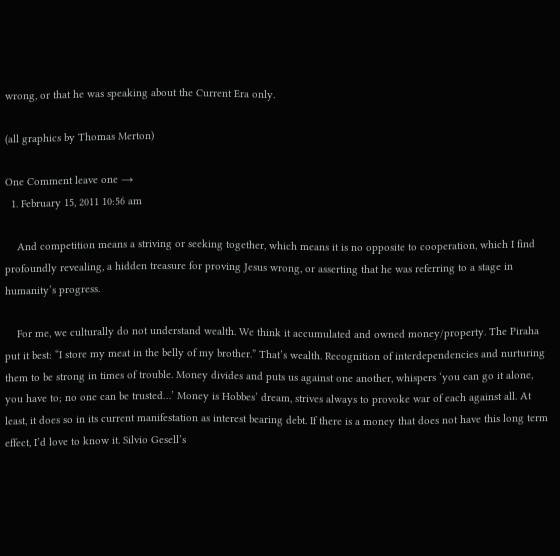wrong, or that he was speaking about the Current Era only.

(all graphics by Thomas Merton)

One Comment leave one →
  1. February 15, 2011 10:56 am

    And competition means a striving or seeking together, which means it is no opposite to cooperation, which I find profoundly revealing, a hidden treasure for proving Jesus wrong, or asserting that he was referring to a stage in humanity’s progress.

    For me, we culturally do not understand wealth. We think it accumulated and owned money/property. The Piraha put it best: “I store my meat in the belly of my brother.” That’s wealth. Recognition of interdependencies and nurturing them to be strong in times of trouble. Money divides and puts us against one another, whispers ‘you can go it alone, you have to; no one can be trusted…’ Money is Hobbes’ dream, strives always to provoke war of each against all. At least, it does so in its current manifestation as interest bearing debt. If there is a money that does not have this long term effect, I’d love to know it. Silvio Gesell’s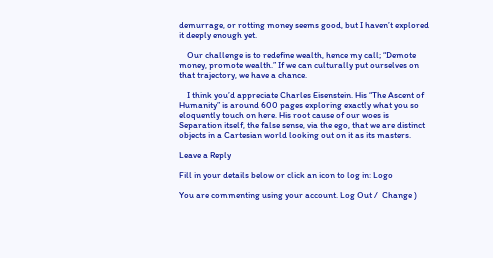demurrage, or rotting money seems good, but I haven’t explored it deeply enough yet.

    Our challenge is to redefine wealth, hence my call; “Demote money, promote wealth.” If we can culturally put ourselves on that trajectory, we have a chance.

    I think you’d appreciate Charles Eisenstein. His “The Ascent of Humanity” is around 600 pages exploring exactly what you so eloquently touch on here. His root cause of our woes is Separation itself, the false sense, via the ego, that we are distinct objects in a Cartesian world looking out on it as its masters.

Leave a Reply

Fill in your details below or click an icon to log in: Logo

You are commenting using your account. Log Out /  Change )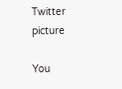Twitter picture

You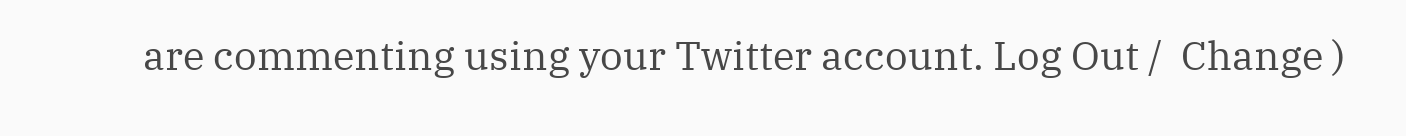are commenting using your Twitter account. Log Out /  Change )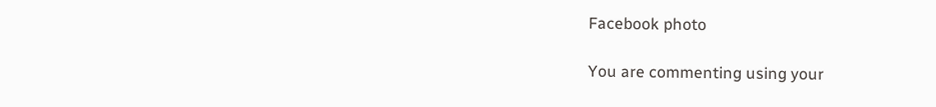Facebook photo

You are commenting using your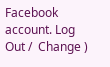Facebook account. Log Out /  Change )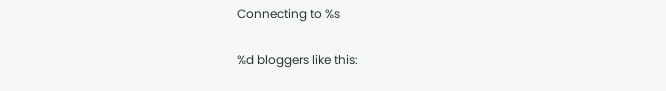Connecting to %s

%d bloggers like this: